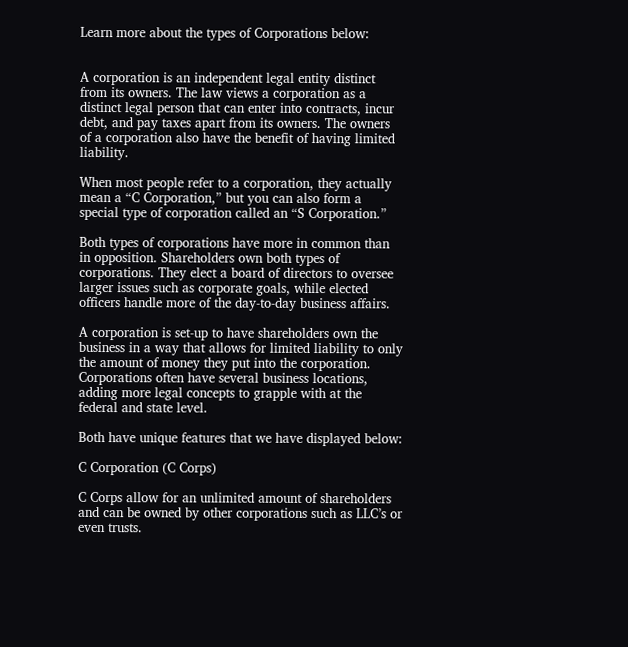Learn more about the types of Corporations below:


A corporation is an independent legal entity distinct from its owners. The law views a corporation as a distinct legal person that can enter into contracts, incur debt, and pay taxes apart from its owners. The owners of a corporation also have the benefit of having limited liability.

When most people refer to a corporation, they actually mean a “C Corporation,” but you can also form a special type of corporation called an “S Corporation.”

Both types of corporations have more in common than in opposition. Shareholders own both types of corporations. They elect a board of directors to oversee larger issues such as corporate goals, while elected officers handle more of the day-to-day business affairs.

A corporation is set-up to have shareholders own the business in a way that allows for limited liability to only the amount of money they put into the corporation. Corporations often have several business locations, adding more legal concepts to grapple with at the federal and state level.

Both have unique features that we have displayed below:

C Corporation (C Corps)

C Corps allow for an unlimited amount of shareholders and can be owned by other corporations such as LLC’s or even trusts.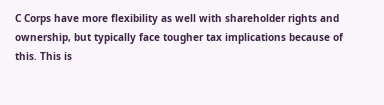C Corps have more flexibility as well with shareholder rights and ownership, but typically face tougher tax implications because of this. This is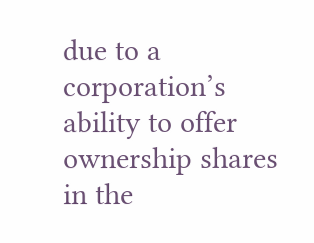due to a corporation’s ability to offer ownership shares in the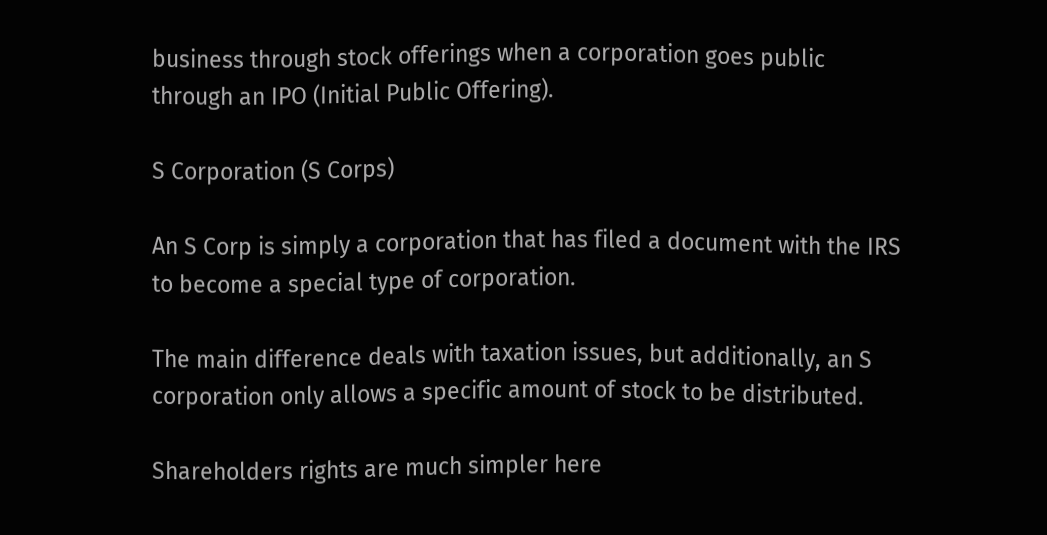business through stock offerings when a corporation goes public through an IPO (Initial Public Offering).

S Corporation (S Corps)

An S Corp is simply a corporation that has filed a document with the IRS to become a special type of corporation.

The main difference deals with taxation issues, but additionally, an S corporation only allows a specific amount of stock to be distributed.

Shareholders rights are much simpler here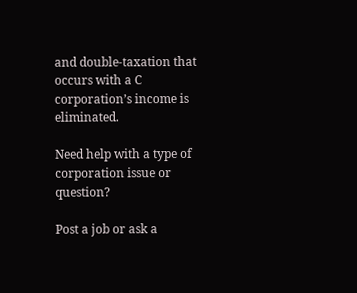and double-taxation that occurs with a C corporation’s income is eliminated.

Need help with a type of corporation issue or question?

Post a job or ask a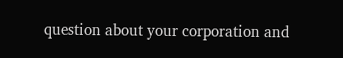question about your corporation and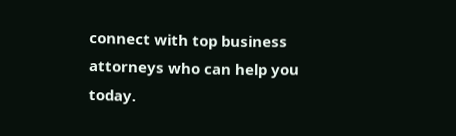connect with top business attorneys who can help you today.